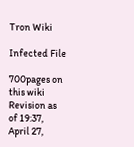Tron Wiki

Infected File

700pages on
this wiki
Revision as of 19:37, April 27,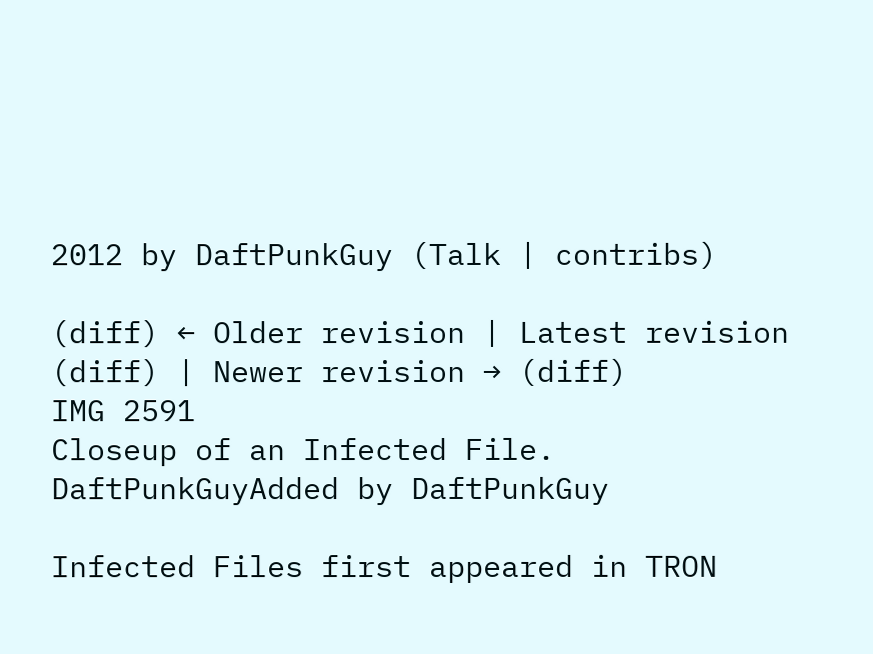2012 by DaftPunkGuy (Talk | contribs)

(diff) ← Older revision | Latest revision (diff) | Newer revision → (diff)
IMG 2591
Closeup of an Infected File.
DaftPunkGuyAdded by DaftPunkGuy

Infected Files first appeared in TRON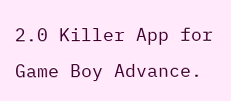2.0 Killer App for Game Boy Advance.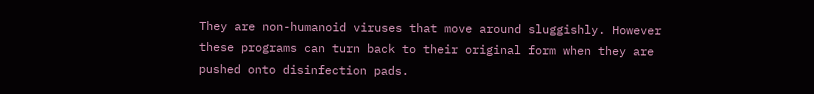They are non-humanoid viruses that move around sluggishly. However these programs can turn back to their original form when they are pushed onto disinfection pads.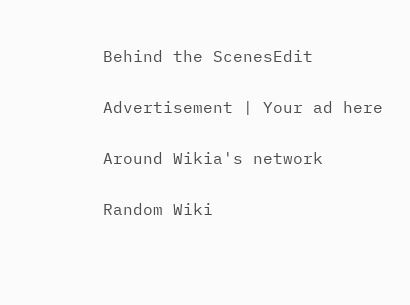Behind the ScenesEdit

Advertisement | Your ad here

Around Wikia's network

Random Wiki